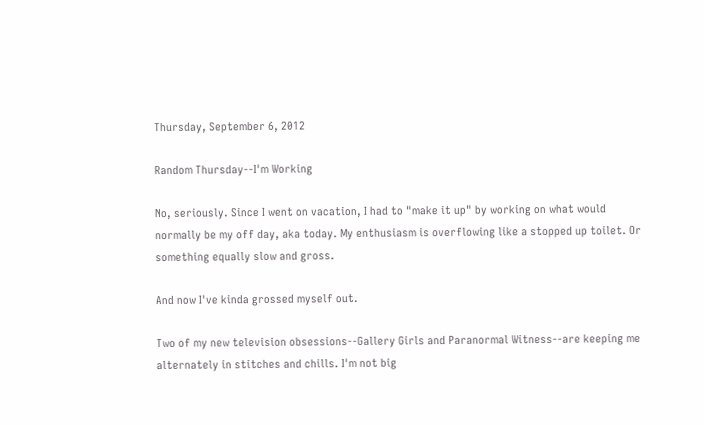Thursday, September 6, 2012

Random Thursday--I'm Working

No, seriously. Since I went on vacation, I had to "make it up" by working on what would normally be my off day, aka today. My enthusiasm is overflowing like a stopped up toilet. Or something equally slow and gross.

And now I've kinda grossed myself out.

Two of my new television obsessions--Gallery Girls and Paranormal Witness--are keeping me alternately in stitches and chills. I'm not big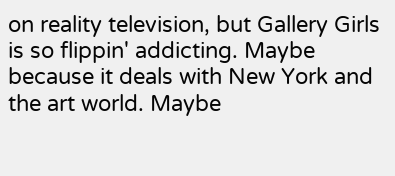on reality television, but Gallery Girls is so flippin' addicting. Maybe because it deals with New York and the art world. Maybe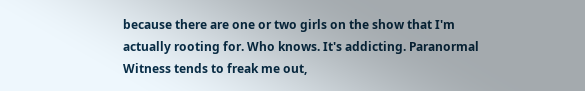because there are one or two girls on the show that I'm actually rooting for. Who knows. It's addicting. Paranormal Witness tends to freak me out,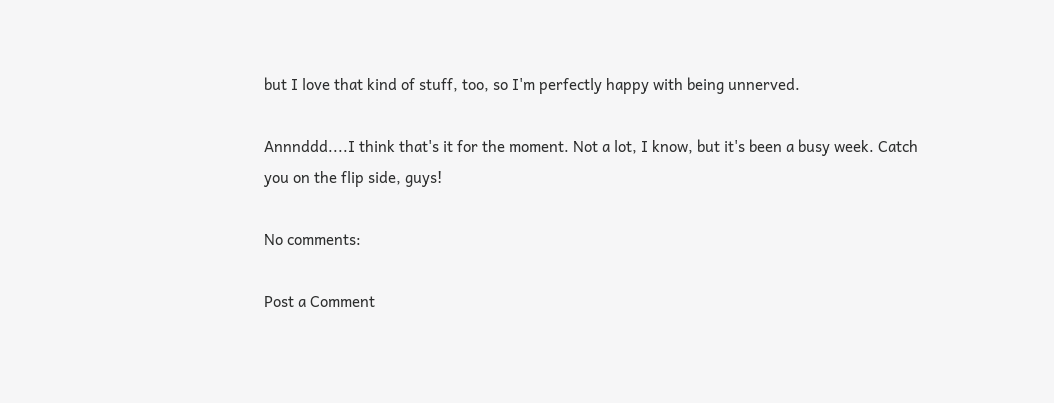but I love that kind of stuff, too, so I'm perfectly happy with being unnerved.

Annnddd....I think that's it for the moment. Not a lot, I know, but it's been a busy week. Catch you on the flip side, guys!

No comments:

Post a Comment